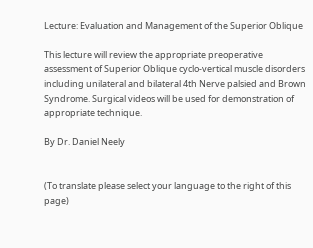Lecture: Evaluation and Management of the Superior Oblique

This lecture will review the appropriate preoperative assessment of Superior Oblique cyclo-vertical muscle disorders including unilateral and bilateral 4th Nerve palsied and Brown Syndrome. Surgical videos will be used for demonstration of appropriate technique.

By Dr. Daniel Neely


(To translate please select your language to the right of this page)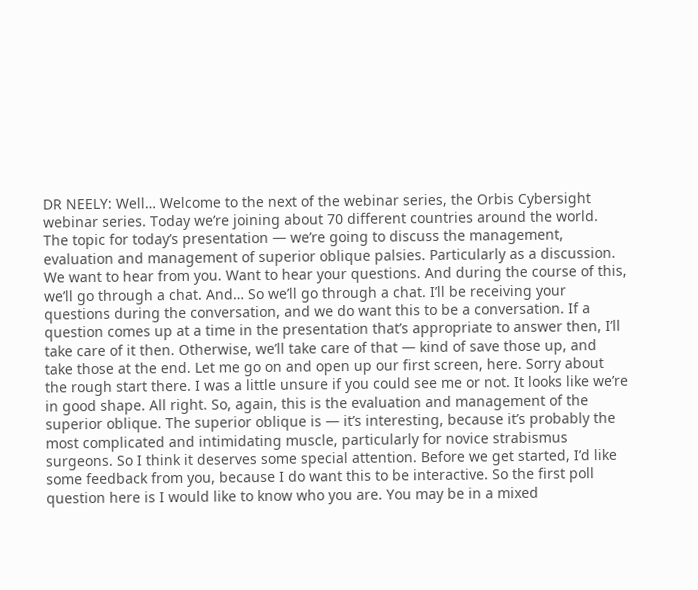DR NEELY: Well… Welcome to the next of the webinar series, the Orbis Cybersight webinar series. Today we’re joining about 70 different countries around the world. The topic for today’s presentation — we’re going to discuss the management, evaluation and management of superior oblique palsies. Particularly as a discussion. We want to hear from you. Want to hear your questions. And during the course of this, we’ll go through a chat. And… So we’ll go through a chat. I’ll be receiving your questions during the conversation, and we do want this to be a conversation. If a question comes up at a time in the presentation that’s appropriate to answer then, I’ll take care of it then. Otherwise, we’ll take care of that — kind of save those up, and take those at the end. Let me go on and open up our first screen, here. Sorry about the rough start there. I was a little unsure if you could see me or not. It looks like we’re in good shape. All right. So, again, this is the evaluation and management of the superior oblique. The superior oblique is — it’s interesting, because it’s probably the most complicated and intimidating muscle, particularly for novice strabismus surgeons. So I think it deserves some special attention. Before we get started, I’d like some feedback from you, because I do want this to be interactive. So the first poll question here is I would like to know who you are. You may be in a mixed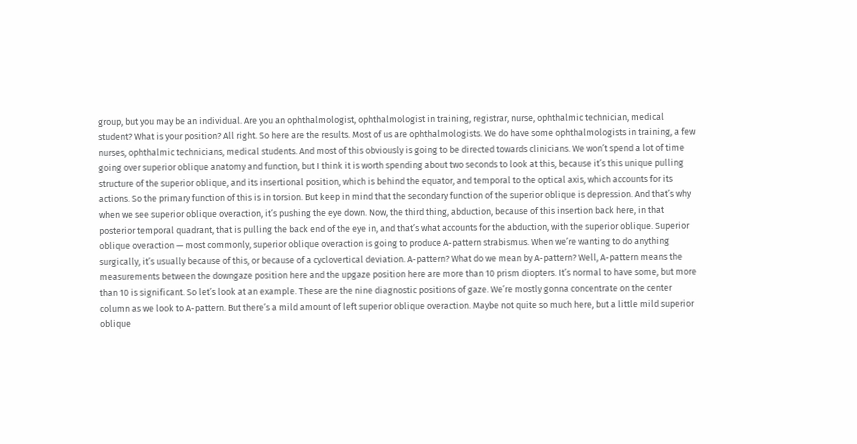group, but you may be an individual. Are you an ophthalmologist, ophthalmologist in training, registrar, nurse, ophthalmic technician, medical student? What is your position? All right. So here are the results. Most of us are ophthalmologists. We do have some ophthalmologists in training, a few nurses, ophthalmic technicians, medical students. And most of this obviously is going to be directed towards clinicians. We won’t spend a lot of time going over superior oblique anatomy and function, but I think it is worth spending about two seconds to look at this, because it’s this unique pulling structure of the superior oblique, and its insertional position, which is behind the equator, and temporal to the optical axis, which accounts for its actions. So the primary function of this is in torsion. But keep in mind that the secondary function of the superior oblique is depression. And that’s why when we see superior oblique overaction, it’s pushing the eye down. Now, the third thing, abduction, because of this insertion back here, in that posterior temporal quadrant, that is pulling the back end of the eye in, and that’s what accounts for the abduction, with the superior oblique. Superior oblique overaction — most commonly, superior oblique overaction is going to produce A-pattern strabismus. When we’re wanting to do anything surgically, it’s usually because of this, or because of a cyclovertical deviation. A-pattern? What do we mean by A-pattern? Well, A-pattern means the measurements between the downgaze position here and the upgaze position here are more than 10 prism diopters. It’s normal to have some, but more than 10 is significant. So let’s look at an example. These are the nine diagnostic positions of gaze. We’re mostly gonna concentrate on the center column as we look to A-pattern. But there’s a mild amount of left superior oblique overaction. Maybe not quite so much here, but a little mild superior oblique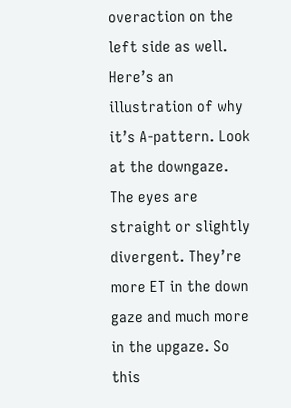overaction on the left side as well. Here’s an illustration of why it’s A-pattern. Look at the downgaze. The eyes are straight or slightly divergent. They’re more ET in the down gaze and much more in the upgaze. So this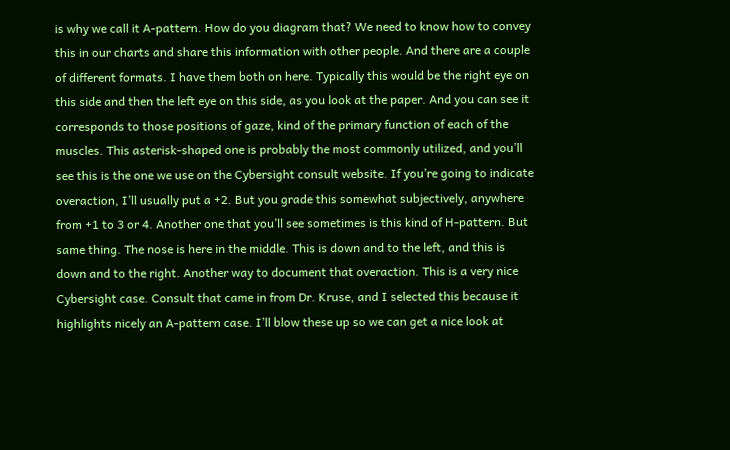is why we call it A-pattern. How do you diagram that? We need to know how to convey this in our charts and share this information with other people. And there are a couple of different formats. I have them both on here. Typically this would be the right eye on this side and then the left eye on this side, as you look at the paper. And you can see it corresponds to those positions of gaze, kind of the primary function of each of the muscles. This asterisk-shaped one is probably the most commonly utilized, and you’ll see this is the one we use on the Cybersight consult website. If you’re going to indicate overaction, I’ll usually put a +2. But you grade this somewhat subjectively, anywhere from +1 to 3 or 4. Another one that you’ll see sometimes is this kind of H-pattern. But same thing. The nose is here in the middle. This is down and to the left, and this is down and to the right. Another way to document that overaction. This is a very nice Cybersight case. Consult that came in from Dr. Kruse, and I selected this because it highlights nicely an A-pattern case. I’ll blow these up so we can get a nice look at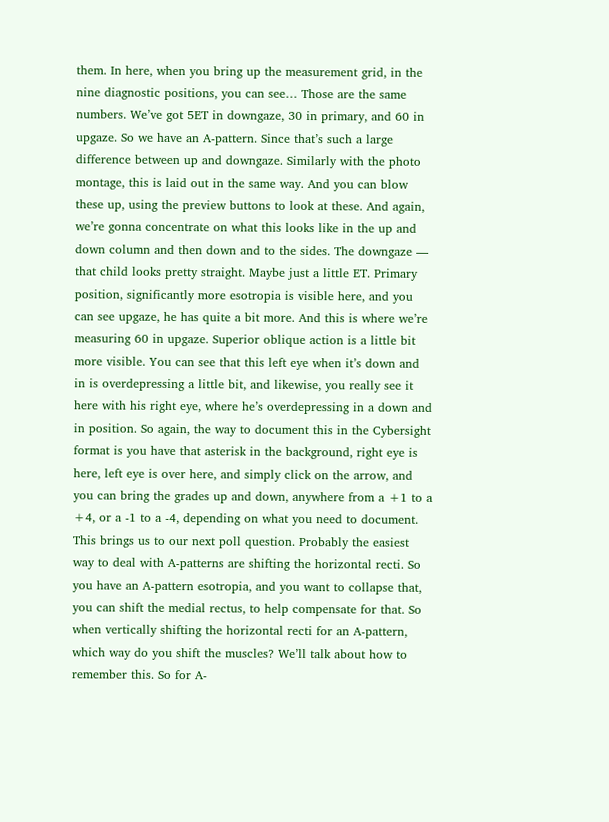them. In here, when you bring up the measurement grid, in the nine diagnostic positions, you can see… Those are the same numbers. We’ve got 5ET in downgaze, 30 in primary, and 60 in upgaze. So we have an A-pattern. Since that’s such a large difference between up and downgaze. Similarly with the photo montage, this is laid out in the same way. And you can blow these up, using the preview buttons to look at these. And again, we’re gonna concentrate on what this looks like in the up and down column and then down and to the sides. The downgaze — that child looks pretty straight. Maybe just a little ET. Primary position, significantly more esotropia is visible here, and you can see upgaze, he has quite a bit more. And this is where we’re measuring 60 in upgaze. Superior oblique action is a little bit more visible. You can see that this left eye when it’s down and in is overdepressing a little bit, and likewise, you really see it here with his right eye, where he’s overdepressing in a down and in position. So again, the way to document this in the Cybersight format is you have that asterisk in the background, right eye is here, left eye is over here, and simply click on the arrow, and you can bring the grades up and down, anywhere from a +1 to a +4, or a -1 to a -4, depending on what you need to document. This brings us to our next poll question. Probably the easiest way to deal with A-patterns are shifting the horizontal recti. So you have an A-pattern esotropia, and you want to collapse that, you can shift the medial rectus, to help compensate for that. So when vertically shifting the horizontal recti for an A-pattern, which way do you shift the muscles? We’ll talk about how to remember this. So for A-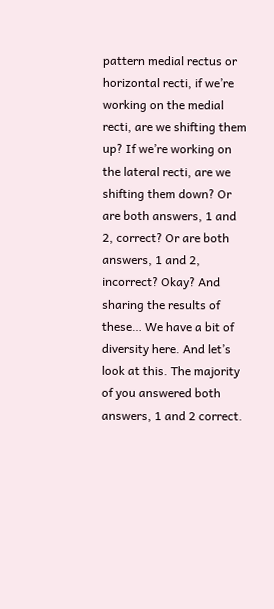pattern medial rectus or horizontal recti, if we’re working on the medial recti, are we shifting them up? If we’re working on the lateral recti, are we shifting them down? Or are both answers, 1 and 2, correct? Or are both answers, 1 and 2, incorrect? Okay? And sharing the results of these… We have a bit of diversity here. And let’s look at this. The majority of you answered both answers, 1 and 2 correct.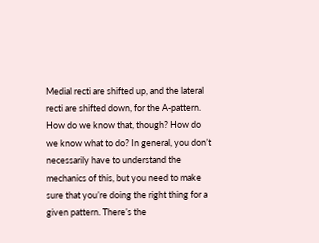Medial recti are shifted up, and the lateral recti are shifted down, for the A-pattern. How do we know that, though? How do we know what to do? In general, you don’t necessarily have to understand the mechanics of this, but you need to make sure that you’re doing the right thing for a given pattern. There’s the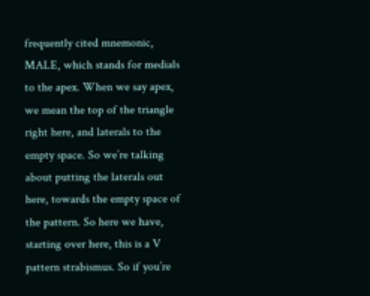frequently cited mnemonic, MALE, which stands for medials to the apex. When we say apex, we mean the top of the triangle right here, and laterals to the empty space. So we’re talking about putting the laterals out here, towards the empty space of the pattern. So here we have, starting over here, this is a V pattern strabismus. So if you’re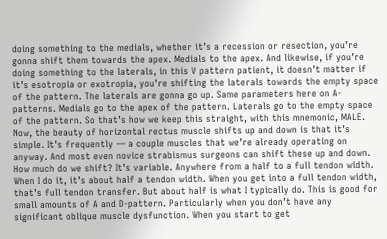doing something to the medials, whether it’s a recession or resection, you’re gonna shift them towards the apex. Medials to the apex. And likewise, if you’re doing something to the laterals, in this V pattern patient, it doesn’t matter if it’s esotropia or exotropia, you’re shifting the laterals towards the empty space of the pattern. The laterals are gonna go up. Same parameters here on A-patterns. Medials go to the apex of the pattern. Laterals go to the empty space of the pattern. So that’s how we keep this straight, with this mnemonic, MALE. Now, the beauty of horizontal rectus muscle shifts up and down is that it’s simple. It’s frequently — a couple muscles that we’re already operating on anyway. And most even novice strabismus surgeons can shift these up and down. How much do we shift? It’s variable. Anywhere from a half to a full tendon width. When I do it, it’s about half a tendon width. When you get into a full tendon width, that’s full tendon transfer. But about half is what I typically do. This is good for small amounts of A and D-pattern. Particularly when you don’t have any significant oblique muscle dysfunction. When you start to get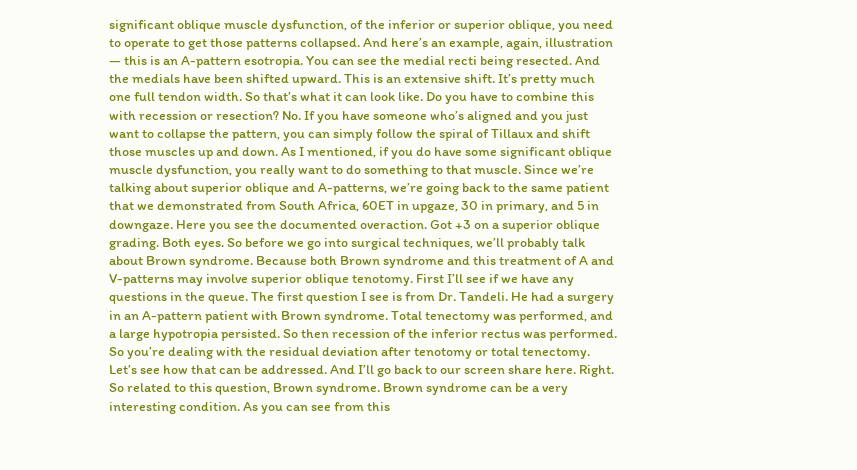significant oblique muscle dysfunction, of the inferior or superior oblique, you need to operate to get those patterns collapsed. And here’s an example, again, illustration — this is an A-pattern esotropia. You can see the medial recti being resected. And the medials have been shifted upward. This is an extensive shift. It’s pretty much one full tendon width. So that’s what it can look like. Do you have to combine this with recession or resection? No. If you have someone who’s aligned and you just want to collapse the pattern, you can simply follow the spiral of Tillaux and shift those muscles up and down. As I mentioned, if you do have some significant oblique muscle dysfunction, you really want to do something to that muscle. Since we’re talking about superior oblique and A-patterns, we’re going back to the same patient that we demonstrated from South Africa, 60ET in upgaze, 30 in primary, and 5 in downgaze. Here you see the documented overaction. Got +3 on a superior oblique grading. Both eyes. So before we go into surgical techniques, we’ll probably talk about Brown syndrome. Because both Brown syndrome and this treatment of A and V-patterns may involve superior oblique tenotomy. First I’ll see if we have any questions in the queue. The first question I see is from Dr. Tandeli. He had a surgery in an A-pattern patient with Brown syndrome. Total tenectomy was performed, and a large hypotropia persisted. So then recession of the inferior rectus was performed. So you’re dealing with the residual deviation after tenotomy or total tenectomy. Let’s see how that can be addressed. And I’ll go back to our screen share here. Right. So related to this question, Brown syndrome. Brown syndrome can be a very interesting condition. As you can see from this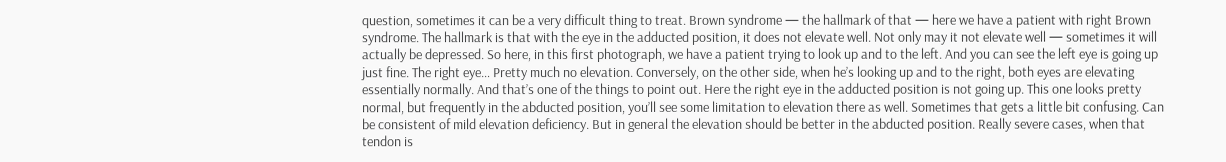question, sometimes it can be a very difficult thing to treat. Brown syndrome — the hallmark of that — here we have a patient with right Brown syndrome. The hallmark is that with the eye in the adducted position, it does not elevate well. Not only may it not elevate well — sometimes it will actually be depressed. So here, in this first photograph, we have a patient trying to look up and to the left. And you can see the left eye is going up just fine. The right eye… Pretty much no elevation. Conversely, on the other side, when he’s looking up and to the right, both eyes are elevating essentially normally. And that’s one of the things to point out. Here the right eye in the adducted position is not going up. This one looks pretty normal, but frequently in the abducted position, you’ll see some limitation to elevation there as well. Sometimes that gets a little bit confusing. Can be consistent of mild elevation deficiency. But in general the elevation should be better in the abducted position. Really severe cases, when that tendon is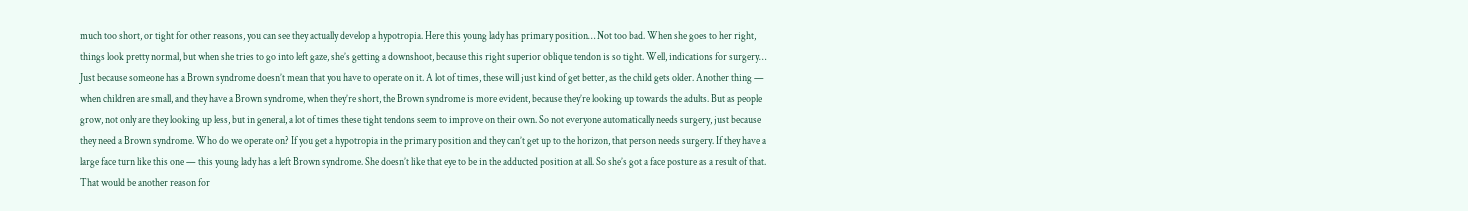much too short, or tight for other reasons, you can see they actually develop a hypotropia. Here this young lady has primary position… Not too bad. When she goes to her right, things look pretty normal, but when she tries to go into left gaze, she’s getting a downshoot, because this right superior oblique tendon is so tight. Well, indications for surgery… Just because someone has a Brown syndrome doesn’t mean that you have to operate on it. A lot of times, these will just kind of get better, as the child gets older. Another thing — when children are small, and they have a Brown syndrome, when they’re short, the Brown syndrome is more evident, because they’re looking up towards the adults. But as people grow, not only are they looking up less, but in general, a lot of times these tight tendons seem to improve on their own. So not everyone automatically needs surgery, just because they need a Brown syndrome. Who do we operate on? If you get a hypotropia in the primary position and they can’t get up to the horizon, that person needs surgery. If they have a large face turn like this one — this young lady has a left Brown syndrome. She doesn’t like that eye to be in the adducted position at all. So she’s got a face posture as a result of that. That would be another reason for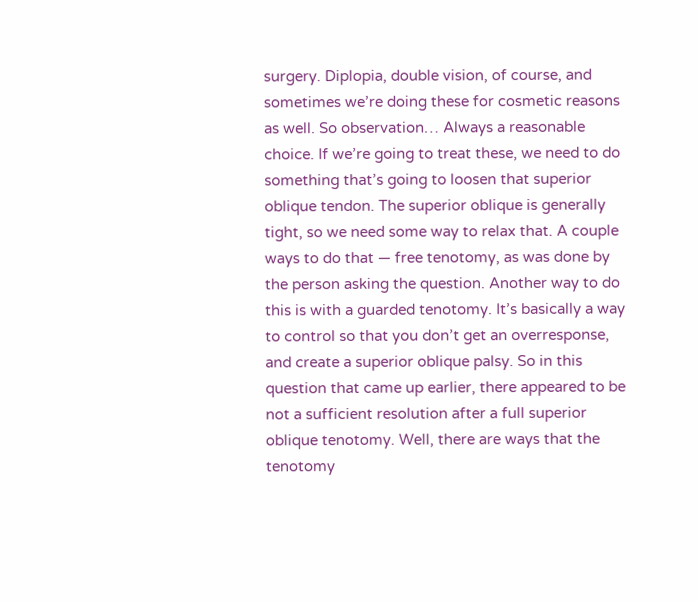surgery. Diplopia, double vision, of course, and sometimes we’re doing these for cosmetic reasons as well. So observation… Always a reasonable choice. If we’re going to treat these, we need to do something that’s going to loosen that superior oblique tendon. The superior oblique is generally tight, so we need some way to relax that. A couple ways to do that — free tenotomy, as was done by the person asking the question. Another way to do this is with a guarded tenotomy. It’s basically a way to control so that you don’t get an overresponse, and create a superior oblique palsy. So in this question that came up earlier, there appeared to be not a sufficient resolution after a full superior oblique tenotomy. Well, there are ways that the tenotomy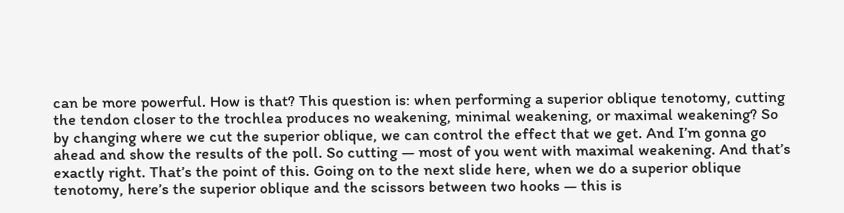can be more powerful. How is that? This question is: when performing a superior oblique tenotomy, cutting the tendon closer to the trochlea produces no weakening, minimal weakening, or maximal weakening? So by changing where we cut the superior oblique, we can control the effect that we get. And I’m gonna go ahead and show the results of the poll. So cutting — most of you went with maximal weakening. And that’s exactly right. That’s the point of this. Going on to the next slide here, when we do a superior oblique tenotomy, here’s the superior oblique and the scissors between two hooks — this is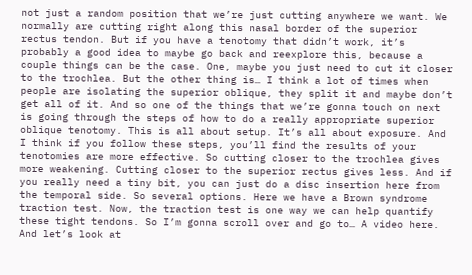not just a random position that we’re just cutting anywhere we want. We normally are cutting right along this nasal border of the superior rectus tendon. But if you have a tenotomy that didn’t work, it’s probably a good idea to maybe go back and reexplore this, because a couple things can be the case. One, maybe you just need to cut it closer to the trochlea. But the other thing is… I think a lot of times when people are isolating the superior oblique, they split it and maybe don’t get all of it. And so one of the things that we’re gonna touch on next is going through the steps of how to do a really appropriate superior oblique tenotomy. This is all about setup. It’s all about exposure. And I think if you follow these steps, you’ll find the results of your tenotomies are more effective. So cutting closer to the trochlea gives more weakening. Cutting closer to the superior rectus gives less. And if you really need a tiny bit, you can just do a disc insertion here from the temporal side. So several options. Here we have a Brown syndrome traction test. Now, the traction test is one way we can help quantify these tight tendons. So I’m gonna scroll over and go to… A video here. And let’s look at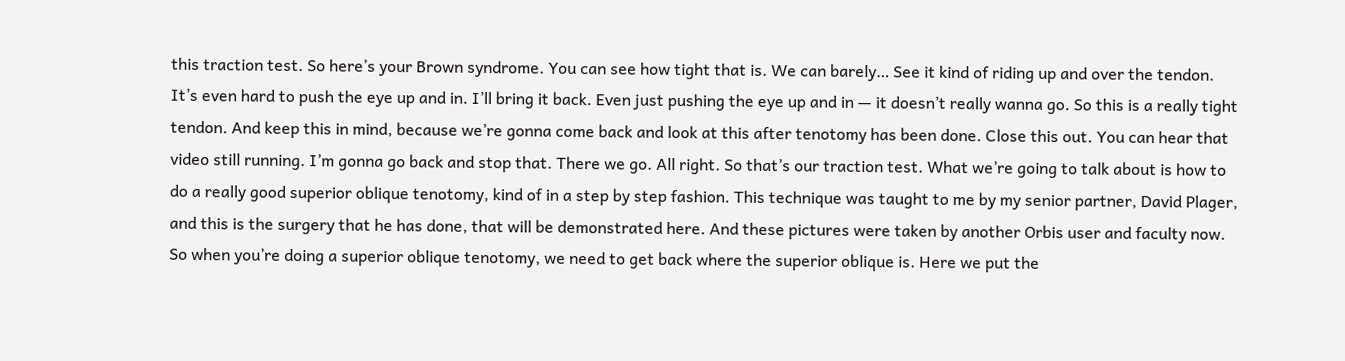this traction test. So here’s your Brown syndrome. You can see how tight that is. We can barely… See it kind of riding up and over the tendon. It’s even hard to push the eye up and in. I’ll bring it back. Even just pushing the eye up and in — it doesn’t really wanna go. So this is a really tight tendon. And keep this in mind, because we’re gonna come back and look at this after tenotomy has been done. Close this out. You can hear that video still running. I’m gonna go back and stop that. There we go. All right. So that’s our traction test. What we’re going to talk about is how to do a really good superior oblique tenotomy, kind of in a step by step fashion. This technique was taught to me by my senior partner, David Plager, and this is the surgery that he has done, that will be demonstrated here. And these pictures were taken by another Orbis user and faculty now. So when you’re doing a superior oblique tenotomy, we need to get back where the superior oblique is. Here we put the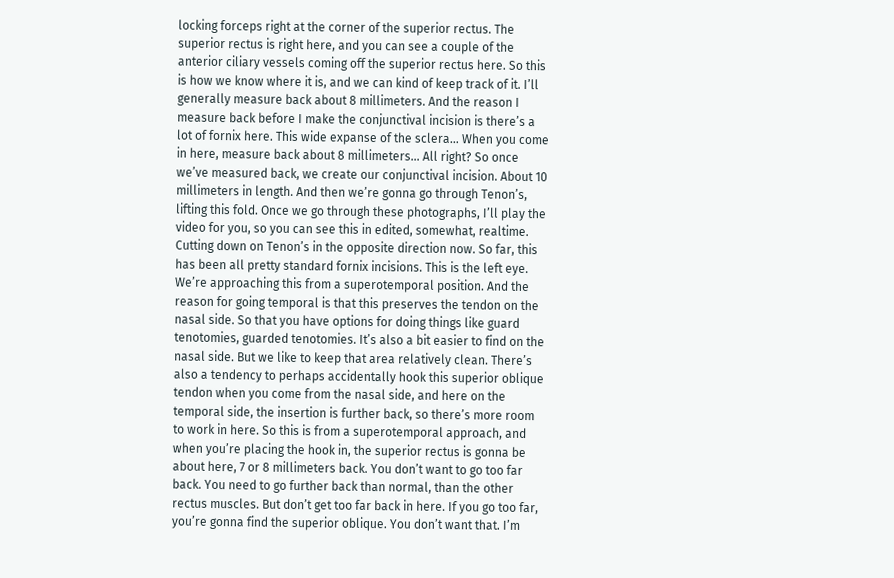locking forceps right at the corner of the superior rectus. The superior rectus is right here, and you can see a couple of the anterior ciliary vessels coming off the superior rectus here. So this is how we know where it is, and we can kind of keep track of it. I’ll generally measure back about 8 millimeters. And the reason I measure back before I make the conjunctival incision is there’s a lot of fornix here. This wide expanse of the sclera… When you come in here, measure back about 8 millimeters… All right? So once we’ve measured back, we create our conjunctival incision. About 10 millimeters in length. And then we’re gonna go through Tenon’s, lifting this fold. Once we go through these photographs, I’ll play the video for you, so you can see this in edited, somewhat, realtime. Cutting down on Tenon’s in the opposite direction now. So far, this has been all pretty standard fornix incisions. This is the left eye. We’re approaching this from a superotemporal position. And the reason for going temporal is that this preserves the tendon on the nasal side. So that you have options for doing things like guard tenotomies, guarded tenotomies. It’s also a bit easier to find on the nasal side. But we like to keep that area relatively clean. There’s also a tendency to perhaps accidentally hook this superior oblique tendon when you come from the nasal side, and here on the temporal side, the insertion is further back, so there’s more room to work in here. So this is from a superotemporal approach, and when you’re placing the hook in, the superior rectus is gonna be about here, 7 or 8 millimeters back. You don’t want to go too far back. You need to go further back than normal, than the other rectus muscles. But don’t get too far back in here. If you go too far, you’re gonna find the superior oblique. You don’t want that. I’m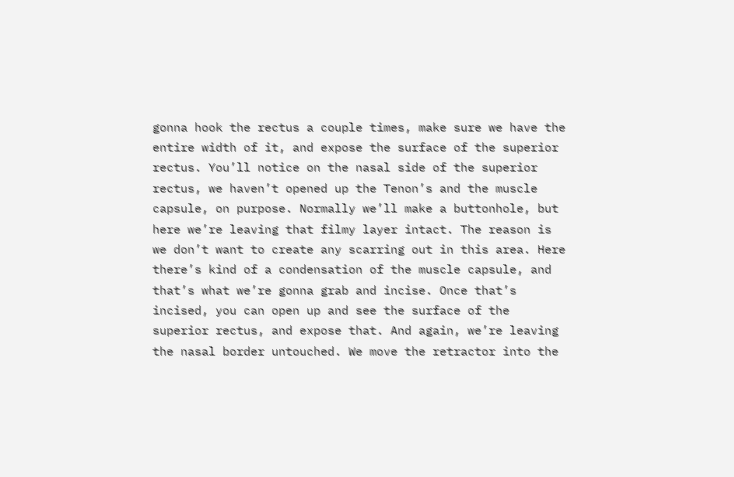gonna hook the rectus a couple times, make sure we have the entire width of it, and expose the surface of the superior rectus. You’ll notice on the nasal side of the superior rectus, we haven’t opened up the Tenon’s and the muscle capsule, on purpose. Normally we’ll make a buttonhole, but here we’re leaving that filmy layer intact. The reason is we don’t want to create any scarring out in this area. Here there’s kind of a condensation of the muscle capsule, and that’s what we’re gonna grab and incise. Once that’s incised, you can open up and see the surface of the superior rectus, and expose that. And again, we’re leaving the nasal border untouched. We move the retractor into the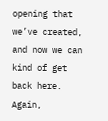opening that we’ve created, and now we can kind of get back here. Again,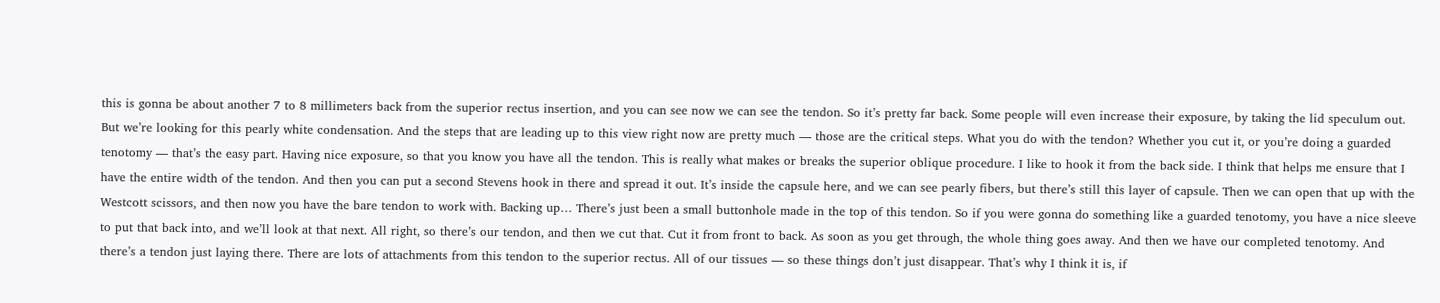this is gonna be about another 7 to 8 millimeters back from the superior rectus insertion, and you can see now we can see the tendon. So it’s pretty far back. Some people will even increase their exposure, by taking the lid speculum out. But we’re looking for this pearly white condensation. And the steps that are leading up to this view right now are pretty much — those are the critical steps. What you do with the tendon? Whether you cut it, or you’re doing a guarded tenotomy — that’s the easy part. Having nice exposure, so that you know you have all the tendon. This is really what makes or breaks the superior oblique procedure. I like to hook it from the back side. I think that helps me ensure that I have the entire width of the tendon. And then you can put a second Stevens hook in there and spread it out. It’s inside the capsule here, and we can see pearly fibers, but there’s still this layer of capsule. Then we can open that up with the Westcott scissors, and then now you have the bare tendon to work with. Backing up… There’s just been a small buttonhole made in the top of this tendon. So if you were gonna do something like a guarded tenotomy, you have a nice sleeve to put that back into, and we’ll look at that next. All right, so there’s our tendon, and then we cut that. Cut it from front to back. As soon as you get through, the whole thing goes away. And then we have our completed tenotomy. And there’s a tendon just laying there. There are lots of attachments from this tendon to the superior rectus. All of our tissues — so these things don’t just disappear. That’s why I think it is, if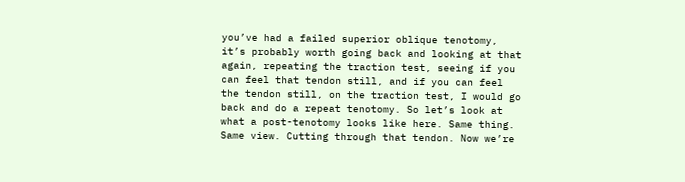you’ve had a failed superior oblique tenotomy, it’s probably worth going back and looking at that again, repeating the traction test, seeing if you can feel that tendon still, and if you can feel the tendon still, on the traction test, I would go back and do a repeat tenotomy. So let’s look at what a post-tenotomy looks like here. Same thing. Same view. Cutting through that tendon. Now we’re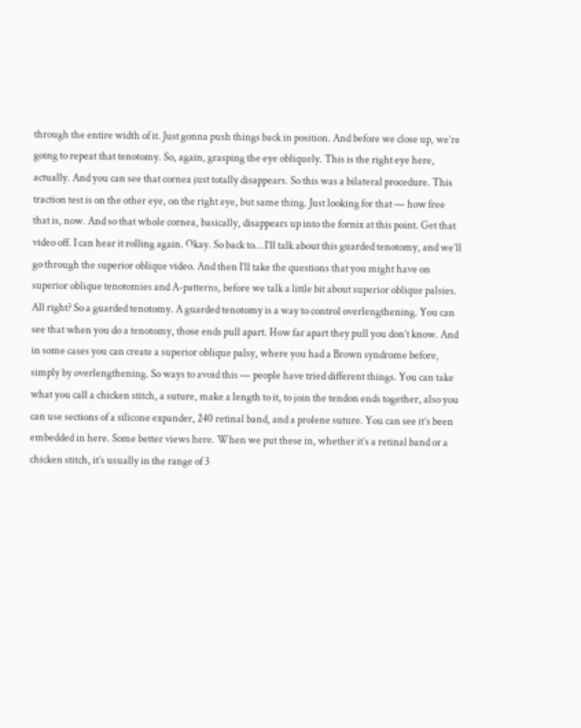through the entire width of it. Just gonna push things back in position. And before we close up, we’re going to repeat that tenotomy. So, again, grasping the eye obliquely. This is the right eye here, actually. And you can see that cornea just totally disappears. So this was a bilateral procedure. This traction test is on the other eye, on the right eye, but same thing. Just looking for that — how free that is, now. And so that whole cornea, basically, disappears up into the fornix at this point. Get that video off. I can hear it rolling again. Okay. So back to… I’ll talk about this guarded tenotomy, and we’ll go through the superior oblique video. And then I’ll take the questions that you might have on superior oblique tenotomies and A-patterns, before we talk a little bit about superior oblique palsies. All right? So a guarded tenotomy. A guarded tenotomy is a way to control overlengthening. You can see that when you do a tenotomy, those ends pull apart. How far apart they pull you don’t know. And in some cases you can create a superior oblique palsy, where you had a Brown syndrome before, simply by overlengthening. So ways to avoid this — people have tried different things. You can take what you call a chicken stitch, a suture, make a length to it, to join the tendon ends together, also you can use sections of a silicone expander, 240 retinal band, and a prolene suture. You can see it’s been embedded in here. Some better views here. When we put these in, whether it’s a retinal band or a chicken stitch, it’s usually in the range of 3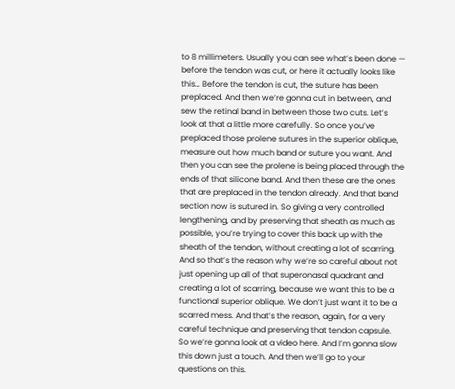to 8 millimeters. Usually you can see what’s been done — before the tendon was cut, or here it actually looks like this… Before the tendon is cut, the suture has been preplaced. And then we’re gonna cut in between, and sew the retinal band in between those two cuts. Let’s look at that a little more carefully. So once you’ve preplaced those prolene sutures in the superior oblique, measure out how much band or suture you want. And then you can see the prolene is being placed through the ends of that silicone band. And then these are the ones that are preplaced in the tendon already. And that band section now is sutured in. So giving a very controlled lengthening, and by preserving that sheath as much as possible, you’re trying to cover this back up with the sheath of the tendon, without creating a lot of scarring. And so that’s the reason why we’re so careful about not just opening up all of that superonasal quadrant and creating a lot of scarring, because we want this to be a functional superior oblique. We don’t just want it to be a scarred mess. And that’s the reason, again, for a very careful technique and preserving that tendon capsule. So we’re gonna look at a video here. And I’m gonna slow this down just a touch. And then we’ll go to your questions on this.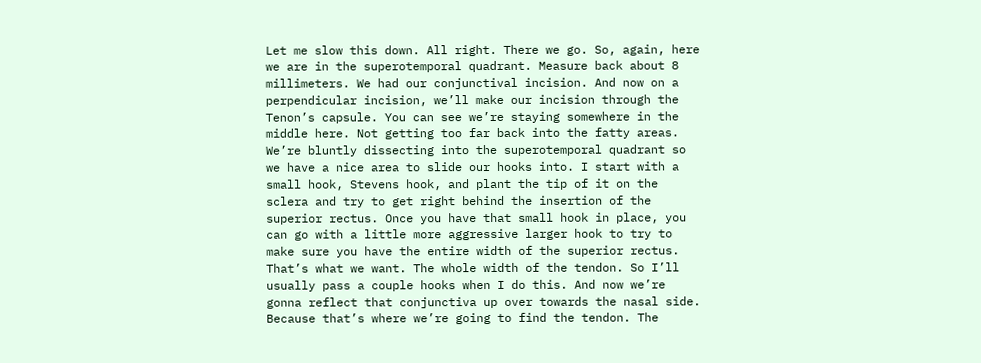Let me slow this down. All right. There we go. So, again, here we are in the superotemporal quadrant. Measure back about 8 millimeters. We had our conjunctival incision. And now on a perpendicular incision, we’ll make our incision through the Tenon’s capsule. You can see we’re staying somewhere in the middle here. Not getting too far back into the fatty areas. We’re bluntly dissecting into the superotemporal quadrant so we have a nice area to slide our hooks into. I start with a small hook, Stevens hook, and plant the tip of it on the sclera and try to get right behind the insertion of the superior rectus. Once you have that small hook in place, you can go with a little more aggressive larger hook to try to make sure you have the entire width of the superior rectus. That’s what we want. The whole width of the tendon. So I’ll usually pass a couple hooks when I do this. And now we’re gonna reflect that conjunctiva up over towards the nasal side. Because that’s where we’re going to find the tendon. The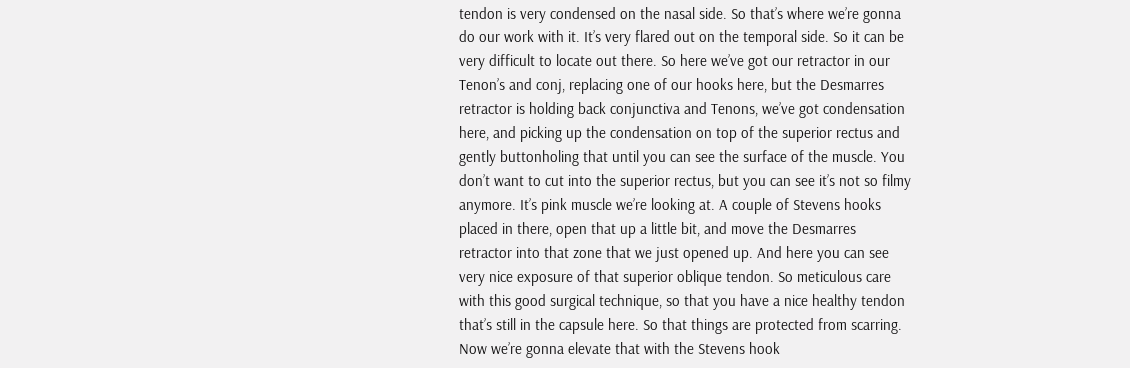tendon is very condensed on the nasal side. So that’s where we’re gonna do our work with it. It’s very flared out on the temporal side. So it can be very difficult to locate out there. So here we’ve got our retractor in our Tenon’s and conj, replacing one of our hooks here, but the Desmarres retractor is holding back conjunctiva and Tenons, we’ve got condensation here, and picking up the condensation on top of the superior rectus and gently buttonholing that until you can see the surface of the muscle. You don’t want to cut into the superior rectus, but you can see it’s not so filmy anymore. It’s pink muscle we’re looking at. A couple of Stevens hooks placed in there, open that up a little bit, and move the Desmarres retractor into that zone that we just opened up. And here you can see very nice exposure of that superior oblique tendon. So meticulous care with this good surgical technique, so that you have a nice healthy tendon that’s still in the capsule here. So that things are protected from scarring. Now we’re gonna elevate that with the Stevens hook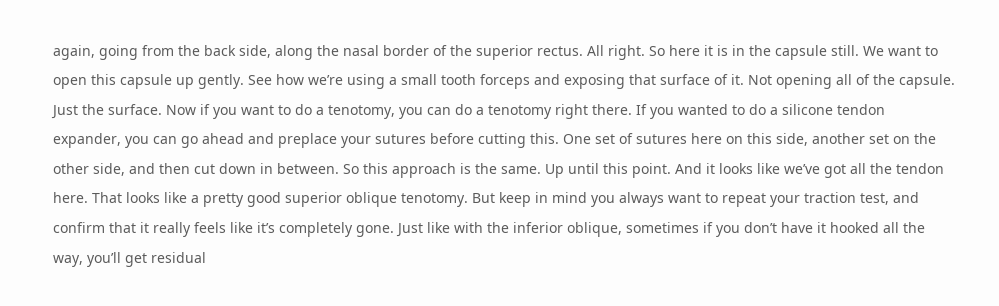again, going from the back side, along the nasal border of the superior rectus. All right. So here it is in the capsule still. We want to open this capsule up gently. See how we’re using a small tooth forceps and exposing that surface of it. Not opening all of the capsule. Just the surface. Now if you want to do a tenotomy, you can do a tenotomy right there. If you wanted to do a silicone tendon expander, you can go ahead and preplace your sutures before cutting this. One set of sutures here on this side, another set on the other side, and then cut down in between. So this approach is the same. Up until this point. And it looks like we’ve got all the tendon here. That looks like a pretty good superior oblique tenotomy. But keep in mind you always want to repeat your traction test, and confirm that it really feels like it’s completely gone. Just like with the inferior oblique, sometimes if you don’t have it hooked all the way, you’ll get residual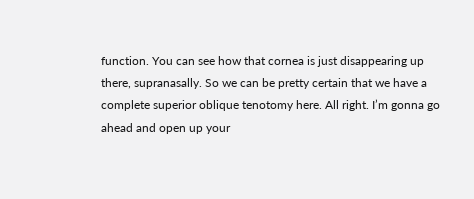function. You can see how that cornea is just disappearing up there, supranasally. So we can be pretty certain that we have a complete superior oblique tenotomy here. All right. I’m gonna go ahead and open up your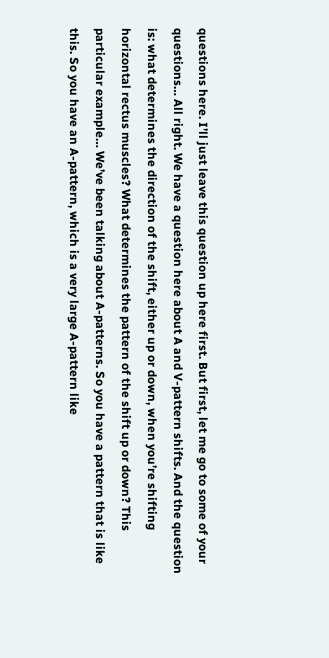questions here. I’ll just leave this question up here first. But first, let me go to some of your questions… All right. We have a question here about A and V-pattern shifts. And the question is: what determines the direction of the shift, either up or down, when you’re shifting horizontal rectus muscles? What determines the pattern of the shift up or down? This particular example… We’ve been talking about A-patterns. So you have a pattern that is like this. So you have an A-pattern, which is a very large A-pattern like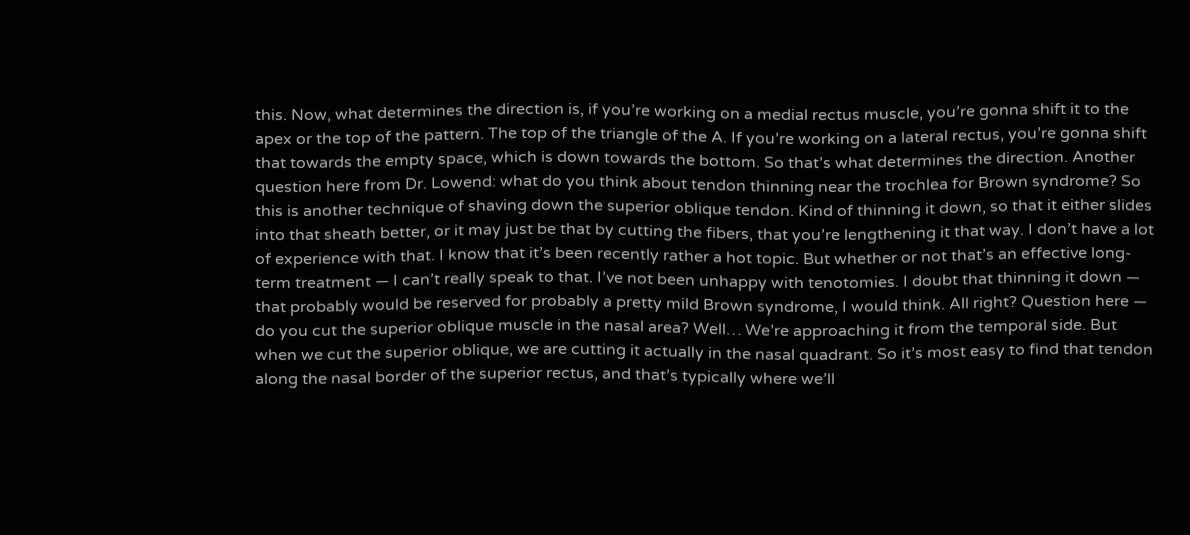this. Now, what determines the direction is, if you’re working on a medial rectus muscle, you’re gonna shift it to the apex or the top of the pattern. The top of the triangle of the A. If you’re working on a lateral rectus, you’re gonna shift that towards the empty space, which is down towards the bottom. So that’s what determines the direction. Another question here from Dr. Lowend: what do you think about tendon thinning near the trochlea for Brown syndrome? So this is another technique of shaving down the superior oblique tendon. Kind of thinning it down, so that it either slides into that sheath better, or it may just be that by cutting the fibers, that you’re lengthening it that way. I don’t have a lot of experience with that. I know that it’s been recently rather a hot topic. But whether or not that’s an effective long-term treatment — I can’t really speak to that. I’ve not been unhappy with tenotomies. I doubt that thinning it down — that probably would be reserved for probably a pretty mild Brown syndrome, I would think. All right? Question here — do you cut the superior oblique muscle in the nasal area? Well… We’re approaching it from the temporal side. But when we cut the superior oblique, we are cutting it actually in the nasal quadrant. So it’s most easy to find that tendon along the nasal border of the superior rectus, and that’s typically where we’ll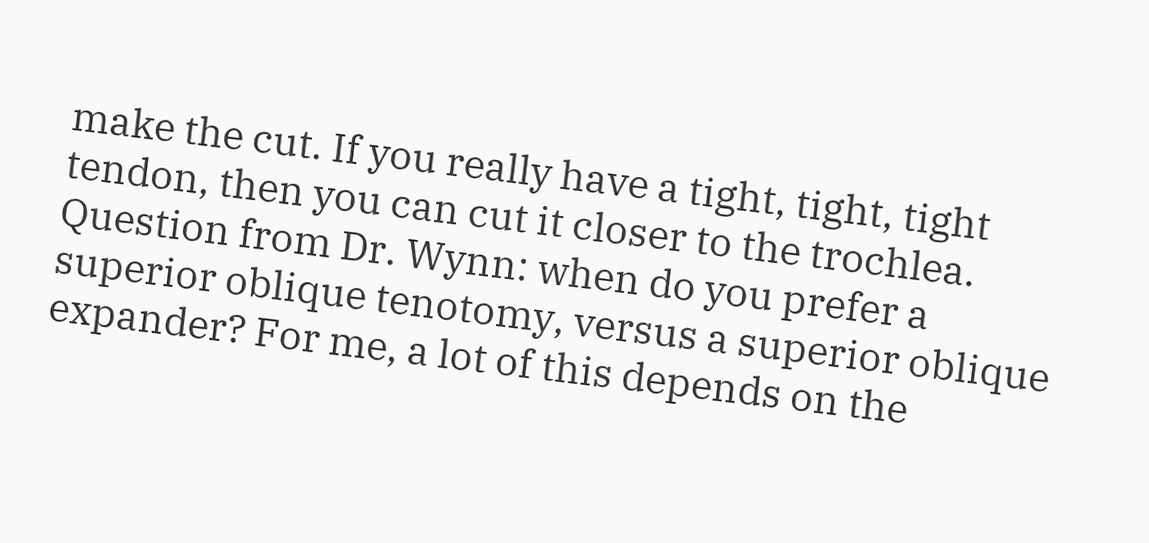make the cut. If you really have a tight, tight, tight tendon, then you can cut it closer to the trochlea. Question from Dr. Wynn: when do you prefer a superior oblique tenotomy, versus a superior oblique expander? For me, a lot of this depends on the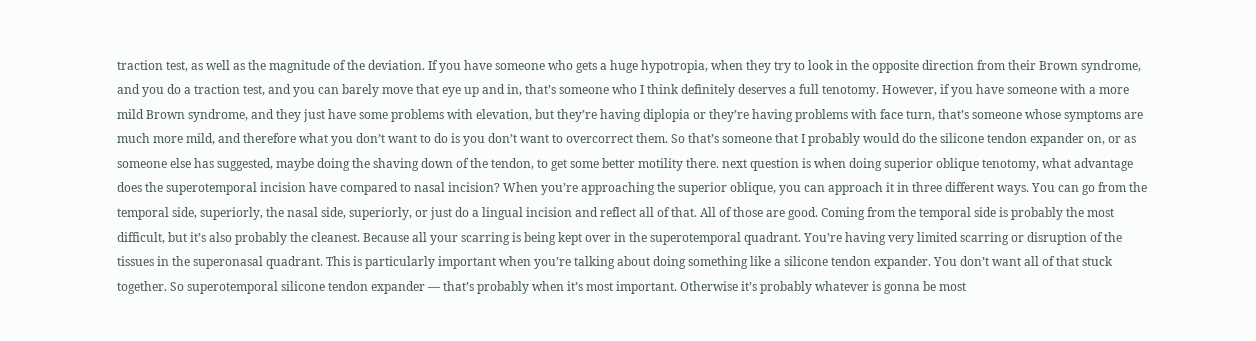traction test, as well as the magnitude of the deviation. If you have someone who gets a huge hypotropia, when they try to look in the opposite direction from their Brown syndrome, and you do a traction test, and you can barely move that eye up and in, that’s someone who I think definitely deserves a full tenotomy. However, if you have someone with a more mild Brown syndrome, and they just have some problems with elevation, but they’re having diplopia or they’re having problems with face turn, that’s someone whose symptoms are much more mild, and therefore what you don’t want to do is you don’t want to overcorrect them. So that’s someone that I probably would do the silicone tendon expander on, or as someone else has suggested, maybe doing the shaving down of the tendon, to get some better motility there. next question is when doing superior oblique tenotomy, what advantage does the superotemporal incision have compared to nasal incision? When you’re approaching the superior oblique, you can approach it in three different ways. You can go from the temporal side, superiorly, the nasal side, superiorly, or just do a lingual incision and reflect all of that. All of those are good. Coming from the temporal side is probably the most difficult, but it’s also probably the cleanest. Because all your scarring is being kept over in the superotemporal quadrant. You’re having very limited scarring or disruption of the tissues in the superonasal quadrant. This is particularly important when you’re talking about doing something like a silicone tendon expander. You don’t want all of that stuck together. So superotemporal silicone tendon expander — that’s probably when it’s most important. Otherwise it’s probably whatever is gonna be most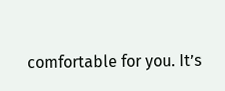comfortable for you. It’s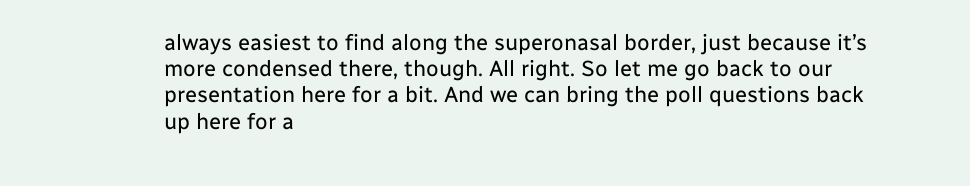always easiest to find along the superonasal border, just because it’s more condensed there, though. All right. So let me go back to our presentation here for a bit. And we can bring the poll questions back up here for a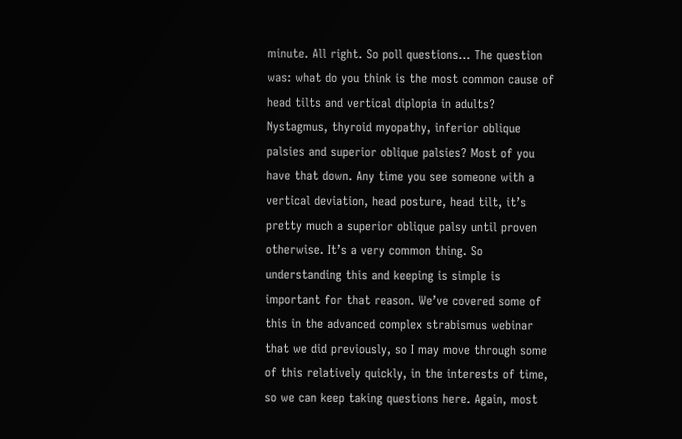minute. All right. So poll questions… The question was: what do you think is the most common cause of head tilts and vertical diplopia in adults? Nystagmus, thyroid myopathy, inferior oblique palsies and superior oblique palsies? Most of you have that down. Any time you see someone with a vertical deviation, head posture, head tilt, it’s pretty much a superior oblique palsy until proven otherwise. It’s a very common thing. So understanding this and keeping is simple is important for that reason. We’ve covered some of this in the advanced complex strabismus webinar that we did previously, so I may move through some of this relatively quickly, in the interests of time, so we can keep taking questions here. Again, most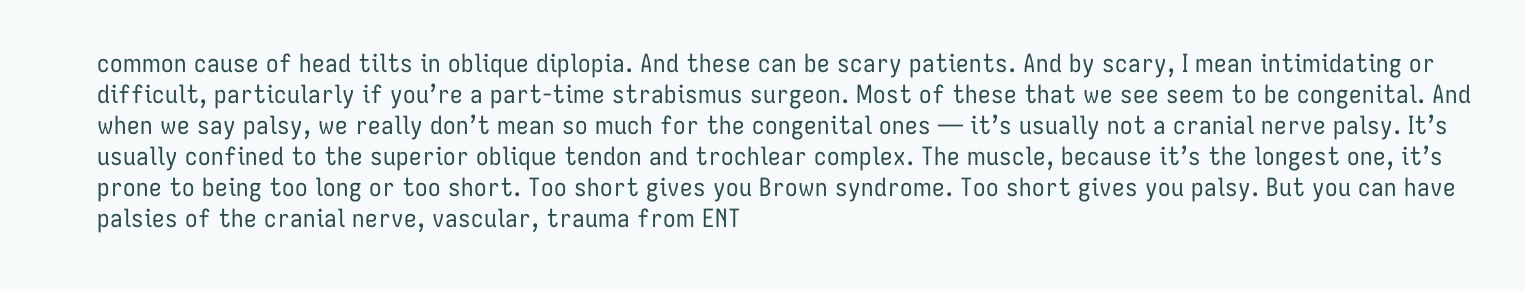common cause of head tilts in oblique diplopia. And these can be scary patients. And by scary, I mean intimidating or difficult, particularly if you’re a part-time strabismus surgeon. Most of these that we see seem to be congenital. And when we say palsy, we really don’t mean so much for the congenital ones — it’s usually not a cranial nerve palsy. It’s usually confined to the superior oblique tendon and trochlear complex. The muscle, because it’s the longest one, it’s prone to being too long or too short. Too short gives you Brown syndrome. Too short gives you palsy. But you can have palsies of the cranial nerve, vascular, trauma from ENT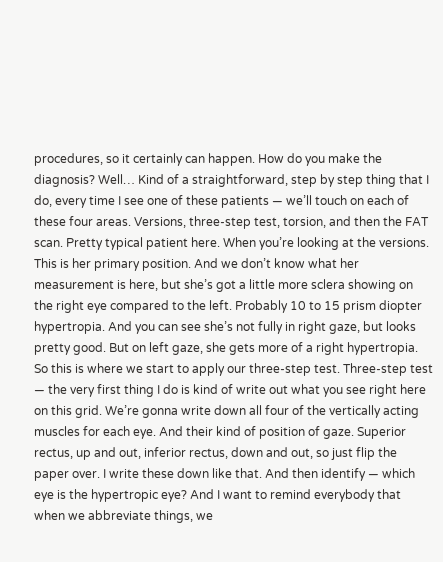procedures, so it certainly can happen. How do you make the diagnosis? Well… Kind of a straightforward, step by step thing that I do, every time I see one of these patients — we’ll touch on each of these four areas. Versions, three-step test, torsion, and then the FAT scan. Pretty typical patient here. When you’re looking at the versions. This is her primary position. And we don’t know what her measurement is here, but she’s got a little more sclera showing on the right eye compared to the left. Probably 10 to 15 prism diopter hypertropia. And you can see she’s not fully in right gaze, but looks pretty good. But on left gaze, she gets more of a right hypertropia. So this is where we start to apply our three-step test. Three-step test — the very first thing I do is kind of write out what you see right here on this grid. We’re gonna write down all four of the vertically acting muscles for each eye. And their kind of position of gaze. Superior rectus, up and out, inferior rectus, down and out, so just flip the paper over. I write these down like that. And then identify — which eye is the hypertropic eye? And I want to remind everybody that when we abbreviate things, we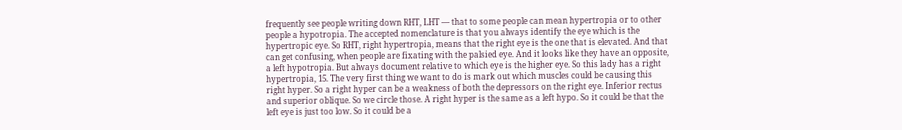frequently see people writing down RHT, LHT — that to some people can mean hypertropia or to other people a hypotropia. The accepted nomenclature is that you always identify the eye which is the hypertropic eye. So RHT, right hypertropia, means that the right eye is the one that is elevated. And that can get confusing, when people are fixating with the palsied eye. And it looks like they have an opposite, a left hypotropia. But always document relative to which eye is the higher eye. So this lady has a right hypertropia, 15. The very first thing we want to do is mark out which muscles could be causing this right hyper. So a right hyper can be a weakness of both the depressors on the right eye. Inferior rectus and superior oblique. So we circle those. A right hyper is the same as a left hypo. So it could be that the left eye is just too low. So it could be a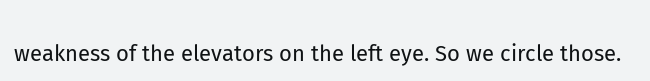weakness of the elevators on the left eye. So we circle those.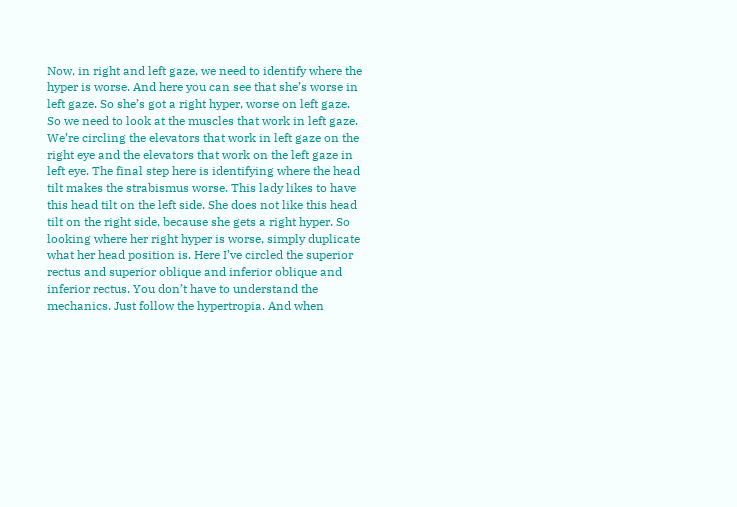Now, in right and left gaze, we need to identify where the hyper is worse. And here you can see that she’s worse in left gaze. So she’s got a right hyper, worse on left gaze. So we need to look at the muscles that work in left gaze. We’re circling the elevators that work in left gaze on the right eye and the elevators that work on the left gaze in left eye. The final step here is identifying where the head tilt makes the strabismus worse. This lady likes to have this head tilt on the left side. She does not like this head tilt on the right side, because she gets a right hyper. So looking where her right hyper is worse, simply duplicate what her head position is. Here I’ve circled the superior rectus and superior oblique and inferior oblique and inferior rectus. You don’t have to understand the mechanics. Just follow the hypertropia. And when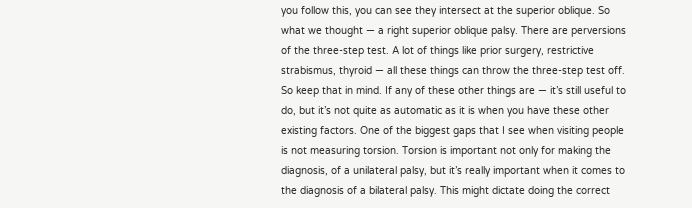you follow this, you can see they intersect at the superior oblique. So what we thought — a right superior oblique palsy. There are perversions of the three-step test. A lot of things like prior surgery, restrictive strabismus, thyroid — all these things can throw the three-step test off. So keep that in mind. If any of these other things are — it’s still useful to do, but it’s not quite as automatic as it is when you have these other existing factors. One of the biggest gaps that I see when visiting people is not measuring torsion. Torsion is important not only for making the diagnosis, of a unilateral palsy, but it’s really important when it comes to the diagnosis of a bilateral palsy. This might dictate doing the correct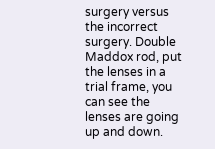surgery versus the incorrect surgery. Double Maddox rod, put the lenses in a trial frame, you can see the lenses are going up and down.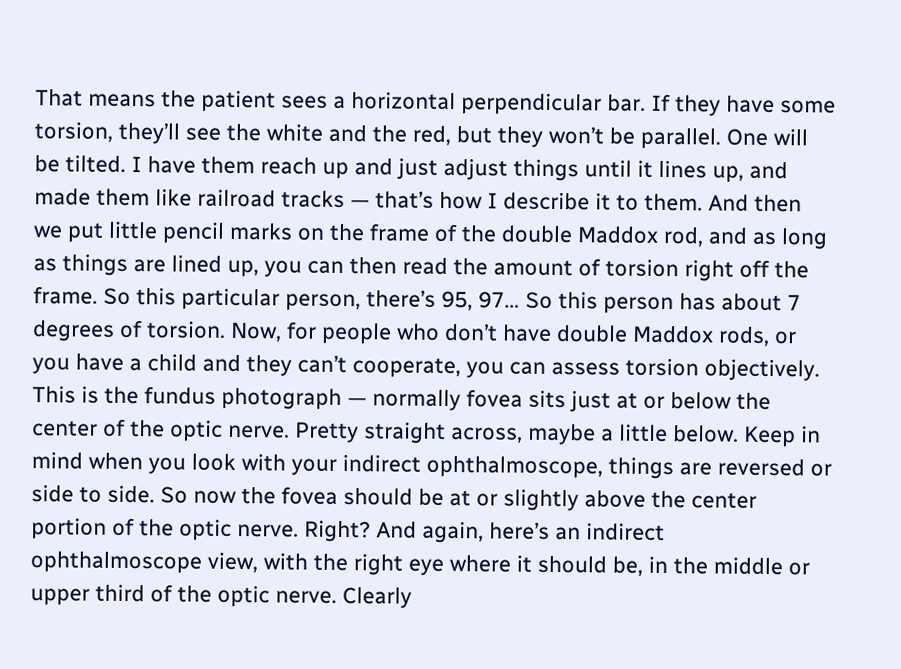That means the patient sees a horizontal perpendicular bar. If they have some torsion, they’ll see the white and the red, but they won’t be parallel. One will be tilted. I have them reach up and just adjust things until it lines up, and made them like railroad tracks — that’s how I describe it to them. And then we put little pencil marks on the frame of the double Maddox rod, and as long as things are lined up, you can then read the amount of torsion right off the frame. So this particular person, there’s 95, 97… So this person has about 7 degrees of torsion. Now, for people who don’t have double Maddox rods, or you have a child and they can’t cooperate, you can assess torsion objectively. This is the fundus photograph — normally fovea sits just at or below the center of the optic nerve. Pretty straight across, maybe a little below. Keep in mind when you look with your indirect ophthalmoscope, things are reversed or side to side. So now the fovea should be at or slightly above the center portion of the optic nerve. Right? And again, here’s an indirect ophthalmoscope view, with the right eye where it should be, in the middle or upper third of the optic nerve. Clearly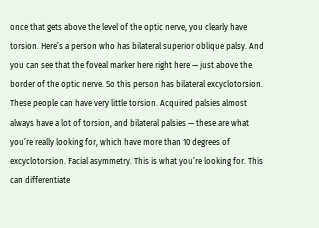once that gets above the level of the optic nerve, you clearly have torsion. Here’s a person who has bilateral superior oblique palsy. And you can see that the foveal marker here right here — just above the border of the optic nerve. So this person has bilateral excyclotorsion. These people can have very little torsion. Acquired palsies almost always have a lot of torsion, and bilateral palsies — these are what you’re really looking for, which have more than 10 degrees of excyclotorsion. Facial asymmetry. This is what you’re looking for. This can differentiate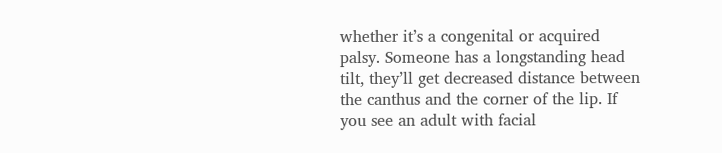whether it’s a congenital or acquired palsy. Someone has a longstanding head tilt, they’ll get decreased distance between the canthus and the corner of the lip. If you see an adult with facial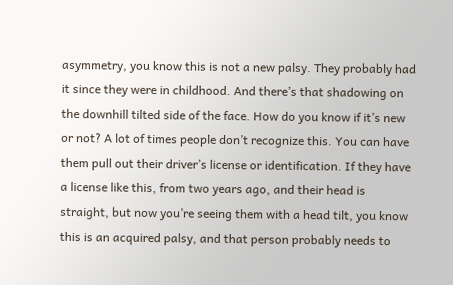asymmetry, you know this is not a new palsy. They probably had it since they were in childhood. And there’s that shadowing on the downhill tilted side of the face. How do you know if it’s new or not? A lot of times people don’t recognize this. You can have them pull out their driver’s license or identification. If they have a license like this, from two years ago, and their head is straight, but now you’re seeing them with a head tilt, you know this is an acquired palsy, and that person probably needs to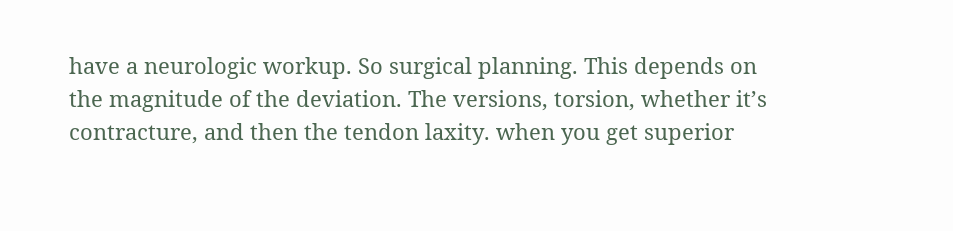have a neurologic workup. So surgical planning. This depends on the magnitude of the deviation. The versions, torsion, whether it’s contracture, and then the tendon laxity. when you get superior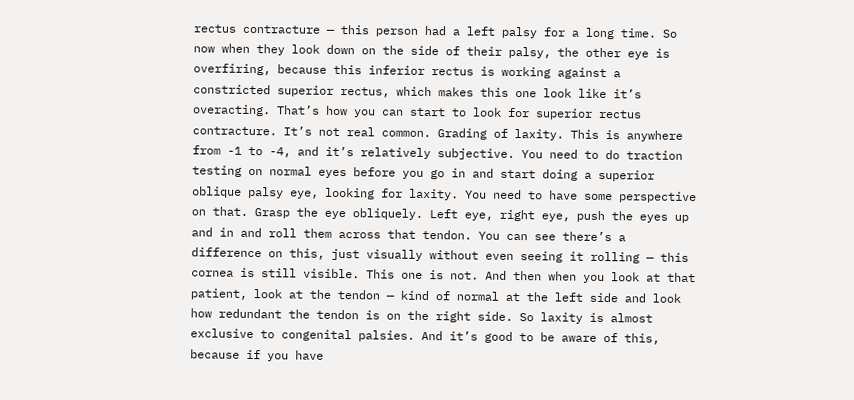rectus contracture — this person had a left palsy for a long time. So now when they look down on the side of their palsy, the other eye is overfiring, because this inferior rectus is working against a constricted superior rectus, which makes this one look like it’s overacting. That’s how you can start to look for superior rectus contracture. It’s not real common. Grading of laxity. This is anywhere from -1 to -4, and it’s relatively subjective. You need to do traction testing on normal eyes before you go in and start doing a superior oblique palsy eye, looking for laxity. You need to have some perspective on that. Grasp the eye obliquely. Left eye, right eye, push the eyes up and in and roll them across that tendon. You can see there’s a difference on this, just visually without even seeing it rolling — this cornea is still visible. This one is not. And then when you look at that patient, look at the tendon — kind of normal at the left side and look how redundant the tendon is on the right side. So laxity is almost exclusive to congenital palsies. And it’s good to be aware of this, because if you have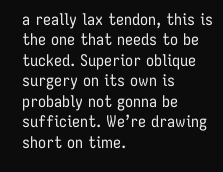a really lax tendon, this is the one that needs to be tucked. Superior oblique surgery on its own is probably not gonna be sufficient. We’re drawing short on time.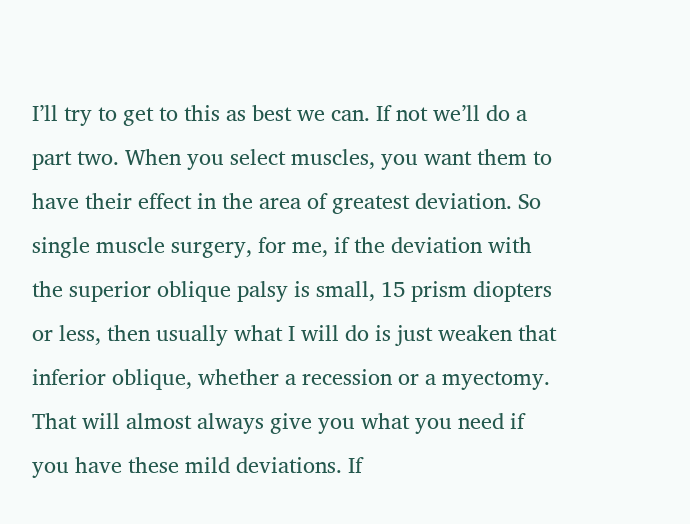I’ll try to get to this as best we can. If not we’ll do a part two. When you select muscles, you want them to have their effect in the area of greatest deviation. So single muscle surgery, for me, if the deviation with the superior oblique palsy is small, 15 prism diopters or less, then usually what I will do is just weaken that inferior oblique, whether a recession or a myectomy. That will almost always give you what you need if you have these mild deviations. If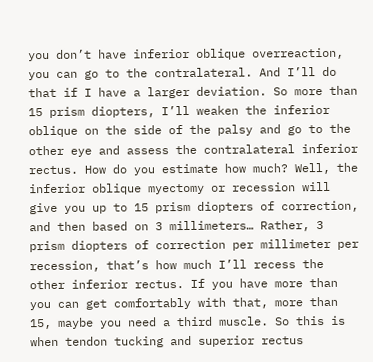you don’t have inferior oblique overreaction, you can go to the contralateral. And I’ll do that if I have a larger deviation. So more than 15 prism diopters, I’ll weaken the inferior oblique on the side of the palsy and go to the other eye and assess the contralateral inferior rectus. How do you estimate how much? Well, the inferior oblique myectomy or recession will give you up to 15 prism diopters of correction, and then based on 3 millimeters… Rather, 3 prism diopters of correction per millimeter per recession, that’s how much I’ll recess the other inferior rectus. If you have more than you can get comfortably with that, more than 15, maybe you need a third muscle. So this is when tendon tucking and superior rectus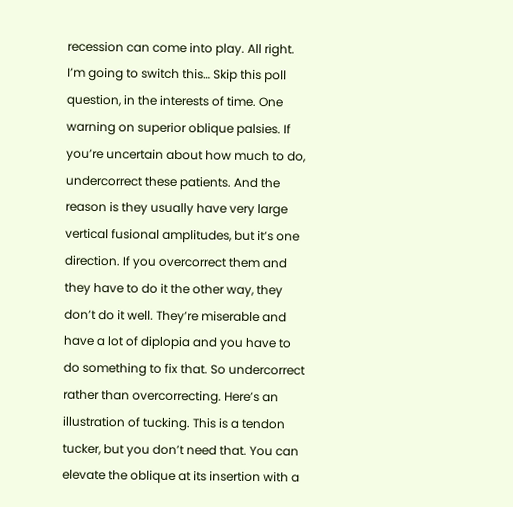recession can come into play. All right. I’m going to switch this… Skip this poll question, in the interests of time. One warning on superior oblique palsies. If you’re uncertain about how much to do, undercorrect these patients. And the reason is they usually have very large vertical fusional amplitudes, but it’s one direction. If you overcorrect them and they have to do it the other way, they don’t do it well. They’re miserable and have a lot of diplopia and you have to do something to fix that. So undercorrect rather than overcorrecting. Here’s an illustration of tucking. This is a tendon tucker, but you don’t need that. You can elevate the oblique at its insertion with a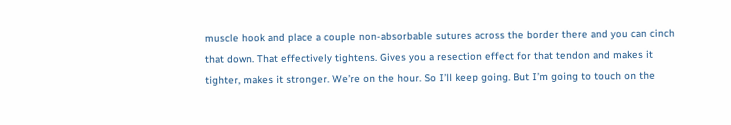muscle hook and place a couple non-absorbable sutures across the border there and you can cinch that down. That effectively tightens. Gives you a resection effect for that tendon and makes it tighter, makes it stronger. We’re on the hour. So I’ll keep going. But I’m going to touch on the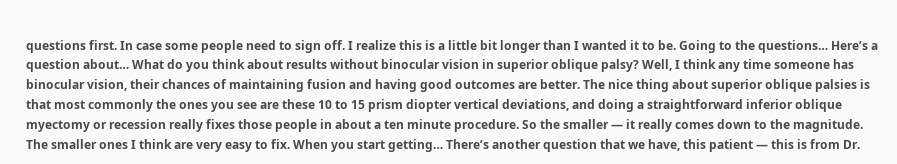questions first. In case some people need to sign off. I realize this is a little bit longer than I wanted it to be. Going to the questions… Here’s a question about… What do you think about results without binocular vision in superior oblique palsy? Well, I think any time someone has binocular vision, their chances of maintaining fusion and having good outcomes are better. The nice thing about superior oblique palsies is that most commonly the ones you see are these 10 to 15 prism diopter vertical deviations, and doing a straightforward inferior oblique myectomy or recession really fixes those people in about a ten minute procedure. So the smaller — it really comes down to the magnitude. The smaller ones I think are very easy to fix. When you start getting… There’s another question that we have, this patient — this is from Dr.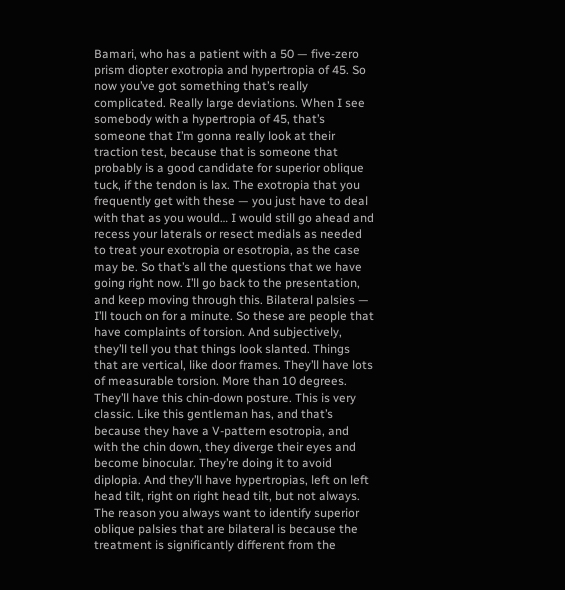Bamari, who has a patient with a 50 — five-zero prism diopter exotropia and hypertropia of 45. So now you’ve got something that’s really complicated. Really large deviations. When I see somebody with a hypertropia of 45, that’s someone that I’m gonna really look at their traction test, because that is someone that probably is a good candidate for superior oblique tuck, if the tendon is lax. The exotropia that you frequently get with these — you just have to deal with that as you would… I would still go ahead and recess your laterals or resect medials as needed to treat your exotropia or esotropia, as the case may be. So that’s all the questions that we have going right now. I’ll go back to the presentation, and keep moving through this. Bilateral palsies — I’ll touch on for a minute. So these are people that have complaints of torsion. And subjectively, they’ll tell you that things look slanted. Things that are vertical, like door frames. They’ll have lots of measurable torsion. More than 10 degrees. They’ll have this chin-down posture. This is very classic. Like this gentleman has, and that’s because they have a V-pattern esotropia, and with the chin down, they diverge their eyes and become binocular. They’re doing it to avoid diplopia. And they’ll have hypertropias, left on left head tilt, right on right head tilt, but not always. The reason you always want to identify superior oblique palsies that are bilateral is because the treatment is significantly different from the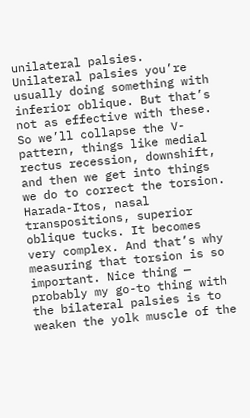unilateral palsies. Unilateral palsies you’re usually doing something with inferior oblique. But that’s not as effective with these. So we’ll collapse the V-pattern, things like medial rectus recession, downshift, and then we get into things we do to correct the torsion. Harada-Itos, nasal transpositions, superior oblique tucks. It becomes very complex. And that’s why measuring that torsion is so important. Nice thing — probably my go-to thing with the bilateral palsies is to weaken the yolk muscle of the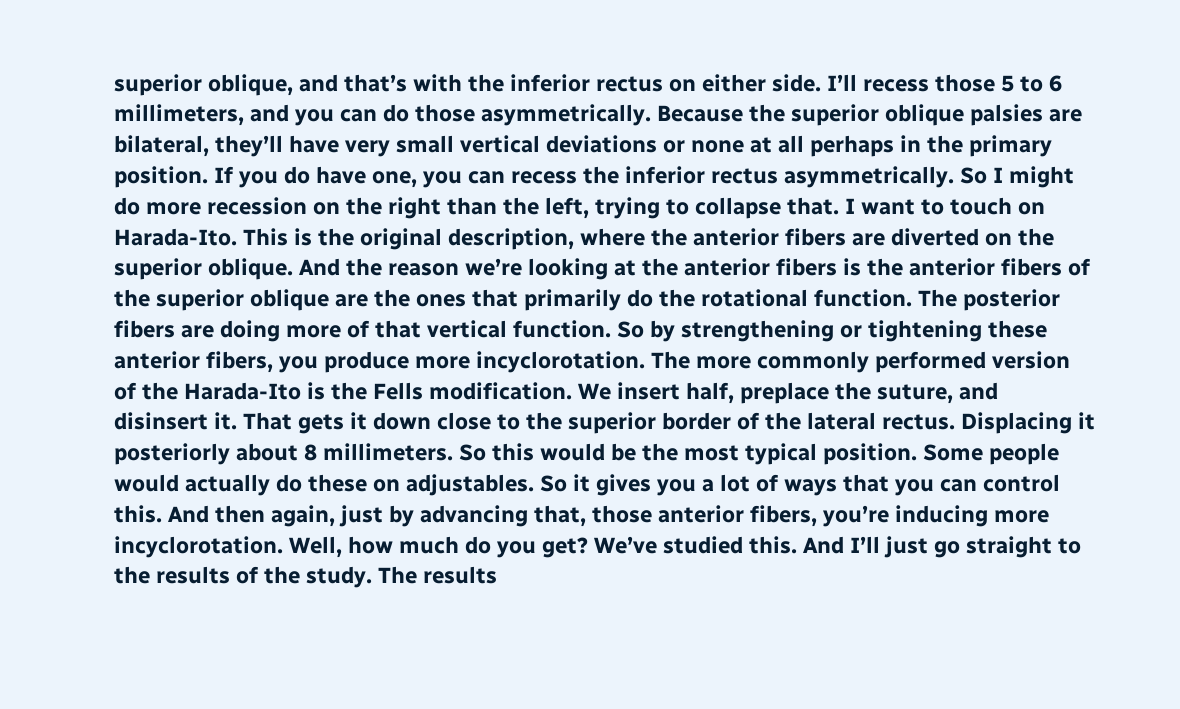superior oblique, and that’s with the inferior rectus on either side. I’ll recess those 5 to 6 millimeters, and you can do those asymmetrically. Because the superior oblique palsies are bilateral, they’ll have very small vertical deviations or none at all perhaps in the primary position. If you do have one, you can recess the inferior rectus asymmetrically. So I might do more recession on the right than the left, trying to collapse that. I want to touch on Harada-Ito. This is the original description, where the anterior fibers are diverted on the superior oblique. And the reason we’re looking at the anterior fibers is the anterior fibers of the superior oblique are the ones that primarily do the rotational function. The posterior fibers are doing more of that vertical function. So by strengthening or tightening these anterior fibers, you produce more incyclorotation. The more commonly performed version of the Harada-Ito is the Fells modification. We insert half, preplace the suture, and disinsert it. That gets it down close to the superior border of the lateral rectus. Displacing it posteriorly about 8 millimeters. So this would be the most typical position. Some people would actually do these on adjustables. So it gives you a lot of ways that you can control this. And then again, just by advancing that, those anterior fibers, you’re inducing more incyclorotation. Well, how much do you get? We’ve studied this. And I’ll just go straight to the results of the study. The results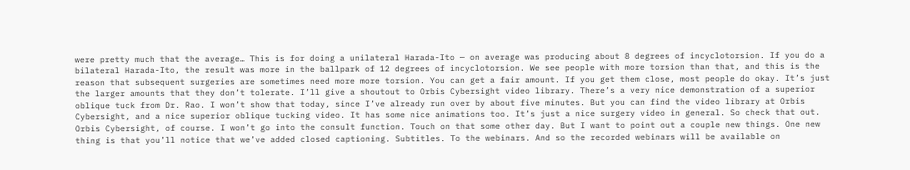were pretty much that the average… This is for doing a unilateral Harada-Ito — on average was producing about 8 degrees of incyclotorsion. If you do a bilateral Harada-Ito, the result was more in the ballpark of 12 degrees of incyclotorsion. We see people with more torsion than that, and this is the reason that subsequent surgeries are sometimes need more more torsion. You can get a fair amount. If you get them close, most people do okay. It’s just the larger amounts that they don’t tolerate. I’ll give a shoutout to Orbis Cybersight video library. There’s a very nice demonstration of a superior oblique tuck from Dr. Rao. I won’t show that today, since I’ve already run over by about five minutes. But you can find the video library at Orbis Cybersight, and a nice superior oblique tucking video. It has some nice animations too. It’s just a nice surgery video in general. So check that out. Orbis Cybersight, of course. I won’t go into the consult function. Touch on that some other day. But I want to point out a couple new things. One new thing is that you’ll notice that we’ve added closed captioning. Subtitles. To the webinars. And so the recorded webinars will be available on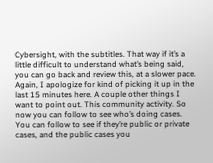Cybersight, with the subtitles. That way if it’s a little difficult to understand what’s being said, you can go back and review this, at a slower pace. Again, I apologize for kind of picking it up in the last 15 minutes here. A couple other things I want to point out. This community activity. So now you can follow to see who’s doing cases. You can follow to see if they’re public or private cases, and the public cases you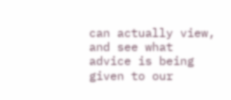can actually view, and see what advice is being given to our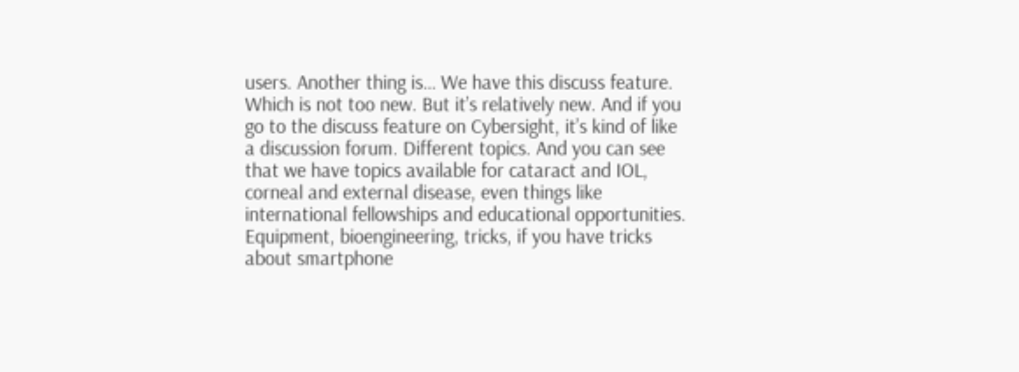users. Another thing is… We have this discuss feature. Which is not too new. But it’s relatively new. And if you go to the discuss feature on Cybersight, it’s kind of like a discussion forum. Different topics. And you can see that we have topics available for cataract and IOL, corneal and external disease, even things like international fellowships and educational opportunities. Equipment, bioengineering, tricks, if you have tricks about smartphone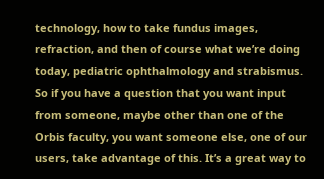technology, how to take fundus images, refraction, and then of course what we’re doing today, pediatric ophthalmology and strabismus. So if you have a question that you want input from someone, maybe other than one of the Orbis faculty, you want someone else, one of our users, take advantage of this. It’s a great way to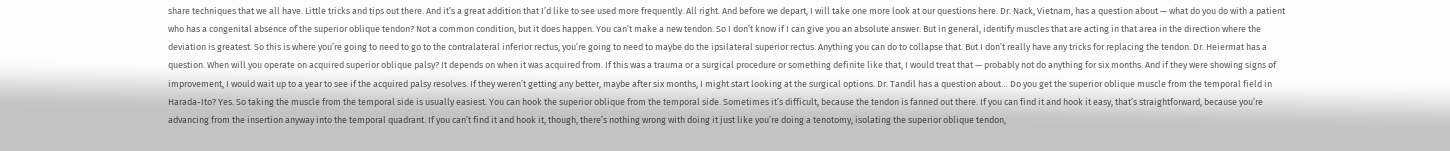share techniques that we all have. Little tricks and tips out there. And it’s a great addition that I’d like to see used more frequently. All right. And before we depart, I will take one more look at our questions here. Dr. Nack, Vietnam, has a question about — what do you do with a patient who has a congenital absence of the superior oblique tendon? Not a common condition, but it does happen. You can’t make a new tendon. So I don’t know if I can give you an absolute answer. But in general, identify muscles that are acting in that area in the direction where the deviation is greatest. So this is where you’re going to need to go to the contralateral inferior rectus, you’re going to need to maybe do the ipsilateral superior rectus. Anything you can do to collapse that. But I don’t really have any tricks for replacing the tendon. Dr. Heiermat has a question. When will you operate on acquired superior oblique palsy? It depends on when it was acquired from. If this was a trauma or a surgical procedure or something definite like that, I would treat that — probably not do anything for six months. And if they were showing signs of improvement, I would wait up to a year to see if the acquired palsy resolves. If they weren’t getting any better, maybe after six months, I might start looking at the surgical options. Dr. Tandil has a question about… Do you get the superior oblique muscle from the temporal field in Harada-Ito? Yes. So taking the muscle from the temporal side is usually easiest. You can hook the superior oblique from the temporal side. Sometimes it’s difficult, because the tendon is fanned out there. If you can find it and hook it easy, that’s straightforward, because you’re advancing from the insertion anyway into the temporal quadrant. If you can’t find it and hook it, though, there’s nothing wrong with doing it just like you’re doing a tenotomy, isolating the superior oblique tendon,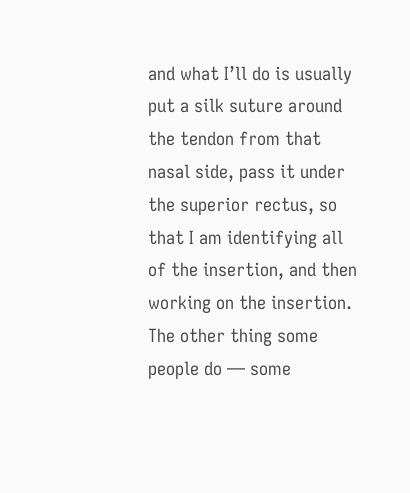and what I’ll do is usually put a silk suture around the tendon from that nasal side, pass it under the superior rectus, so that I am identifying all of the insertion, and then working on the insertion. The other thing some people do — some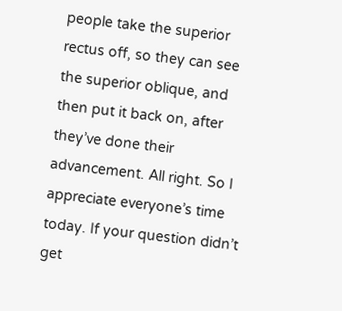people take the superior rectus off, so they can see the superior oblique, and then put it back on, after they’ve done their advancement. All right. So I appreciate everyone’s time today. If your question didn’t get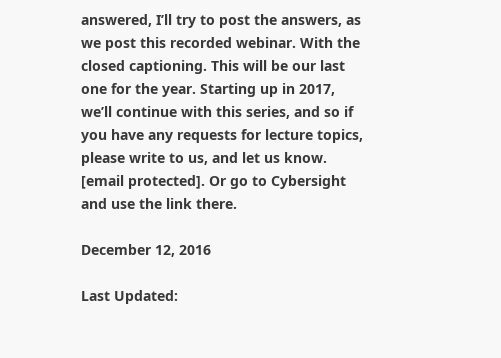answered, I’ll try to post the answers, as we post this recorded webinar. With the closed captioning. This will be our last one for the year. Starting up in 2017, we’ll continue with this series, and so if you have any requests for lecture topics, please write to us, and let us know. [email protected]. Or go to Cybersight and use the link there.

December 12, 2016

Last Updated: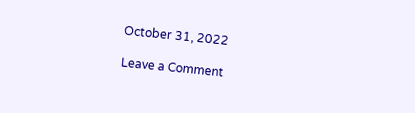October 31, 2022

Leave a Comment